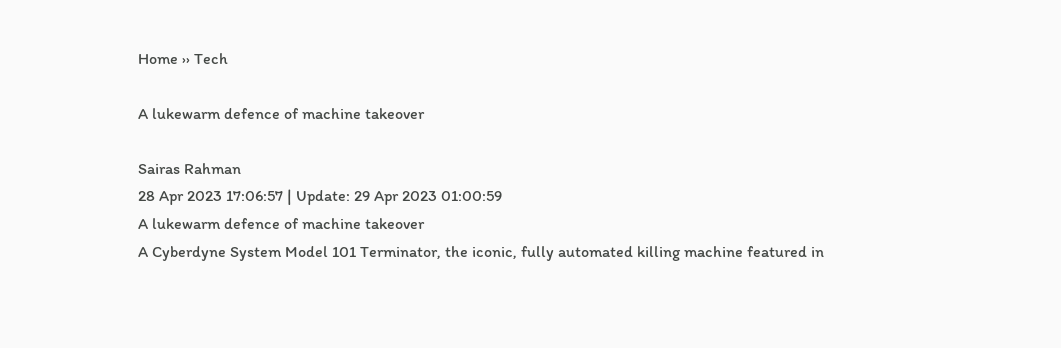Home ›› Tech

A lukewarm defence of machine takeover

Sairas Rahman
28 Apr 2023 17:06:57 | Update: 29 Apr 2023 01:00:59
A lukewarm defence of machine takeover
A Cyberdyne System Model 101 Terminator, the iconic, fully automated killing machine featured in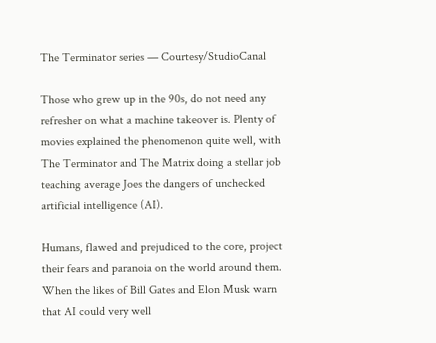The Terminator series — Courtesy/StudioCanal

Those who grew up in the 90s, do not need any refresher on what a machine takeover is. Plenty of movies explained the phenomenon quite well, with The Terminator and The Matrix doing a stellar job teaching average Joes the dangers of unchecked artificial intelligence (AI).

Humans, flawed and prejudiced to the core, project their fears and paranoia on the world around them. When the likes of Bill Gates and Elon Musk warn that AI could very well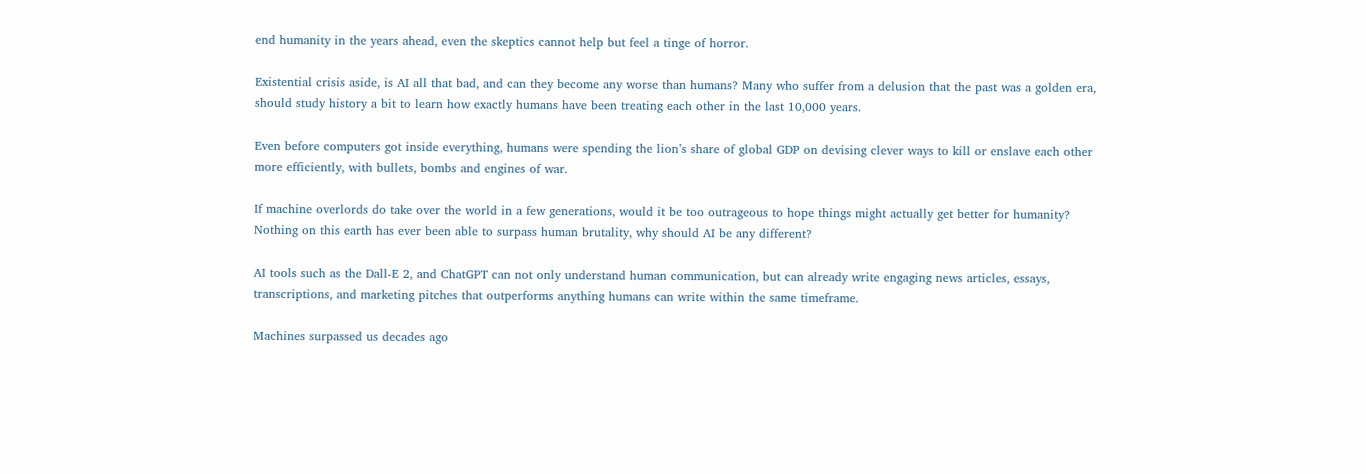end humanity in the years ahead, even the skeptics cannot help but feel a tinge of horror.

Existential crisis aside, is AI all that bad, and can they become any worse than humans? Many who suffer from a delusion that the past was a golden era, should study history a bit to learn how exactly humans have been treating each other in the last 10,000 years.

Even before computers got inside everything, humans were spending the lion’s share of global GDP on devising clever ways to kill or enslave each other more efficiently, with bullets, bombs and engines of war.

If machine overlords do take over the world in a few generations, would it be too outrageous to hope things might actually get better for humanity? Nothing on this earth has ever been able to surpass human brutality, why should AI be any different?

AI tools such as the Dall-E 2, and ChatGPT can not only understand human communication, but can already write engaging news articles, essays, transcriptions, and marketing pitches that outperforms anything humans can write within the same timeframe.

Machines surpassed us decades ago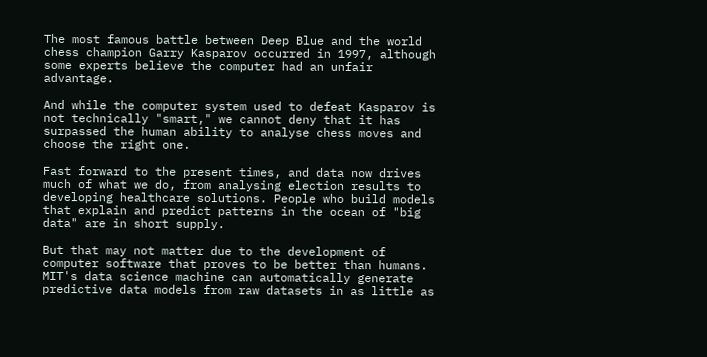The most famous battle between Deep Blue and the world chess champion Garry Kasparov occurred in 1997, although some experts believe the computer had an unfair advantage.

And while the computer system used to defeat Kasparov is not technically "smart," we cannot deny that it has surpassed the human ability to analyse chess moves and choose the right one.

Fast forward to the present times, and data now drives much of what we do, from analysing election results to developing healthcare solutions. People who build models that explain and predict patterns in the ocean of "big data" are in short supply.

But that may not matter due to the development of computer software that proves to be better than humans. MIT's data science machine can automatically generate predictive data models from raw datasets in as little as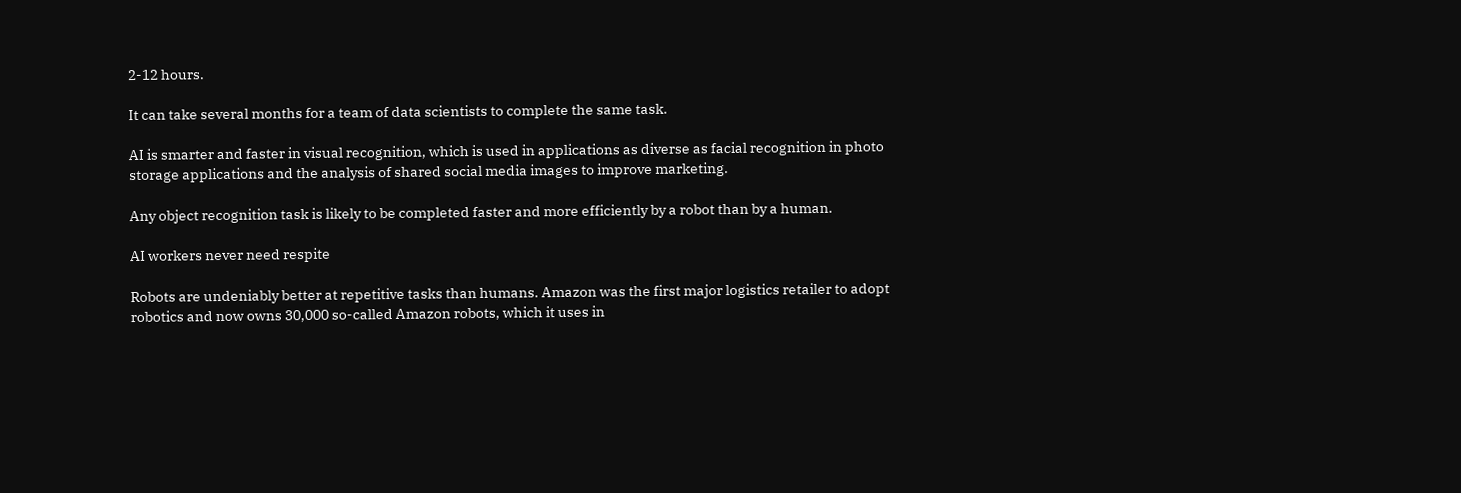2-12 hours.

It can take several months for a team of data scientists to complete the same task.

AI is smarter and faster in visual recognition, which is used in applications as diverse as facial recognition in photo storage applications and the analysis of shared social media images to improve marketing.

Any object recognition task is likely to be completed faster and more efficiently by a robot than by a human.

AI workers never need respite

Robots are undeniably better at repetitive tasks than humans. Amazon was the first major logistics retailer to adopt robotics and now owns 30,000 so-called Amazon robots, which it uses in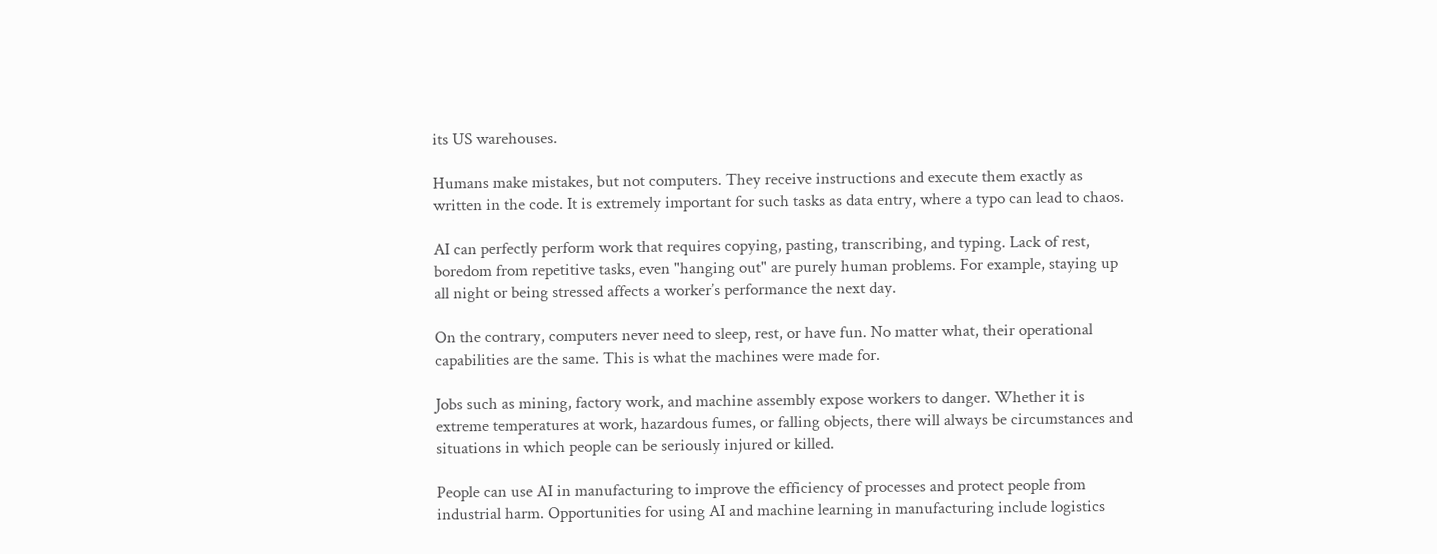its US warehouses.

Humans make mistakes, but not computers. They receive instructions and execute them exactly as written in the code. It is extremely important for such tasks as data entry, where a typo can lead to chaos.

AI can perfectly perform work that requires copying, pasting, transcribing, and typing. Lack of rest, boredom from repetitive tasks, even "hanging out" are purely human problems. For example, staying up all night or being stressed affects a worker’s performance the next day.

On the contrary, computers never need to sleep, rest, or have fun. No matter what, their operational capabilities are the same. This is what the machines were made for.

Jobs such as mining, factory work, and machine assembly expose workers to danger. Whether it is extreme temperatures at work, hazardous fumes, or falling objects, there will always be circumstances and situations in which people can be seriously injured or killed.

People can use AI in manufacturing to improve the efficiency of processes and protect people from industrial harm. Opportunities for using AI and machine learning in manufacturing include logistics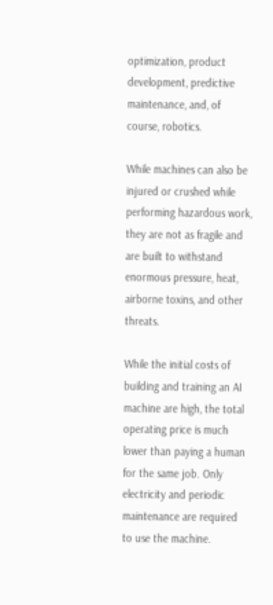optimization, product development, predictive maintenance, and, of course, robotics.

While machines can also be injured or crushed while performing hazardous work, they are not as fragile and are built to withstand enormous pressure, heat, airborne toxins, and other threats.

While the initial costs of building and training an AI machine are high, the total operating price is much lower than paying a human for the same job. Only electricity and periodic maintenance are required to use the machine.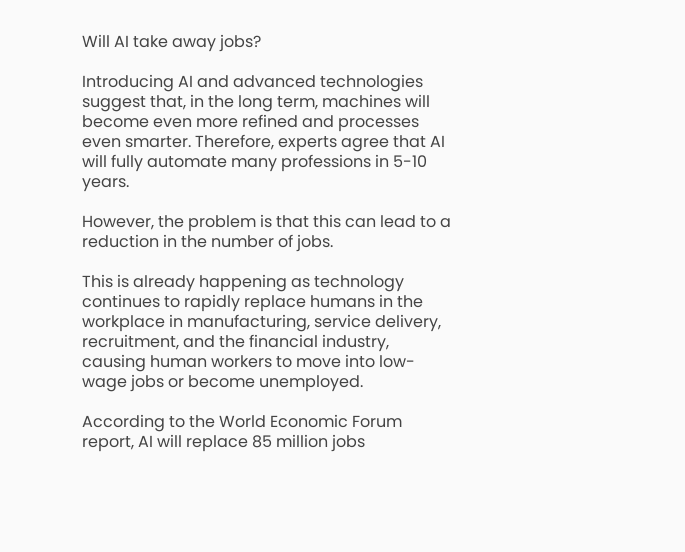Will AI take away jobs?

Introducing AI and advanced technologies suggest that, in the long term, machines will become even more refined and processes even smarter. Therefore, experts agree that AI will fully automate many professions in 5-10 years.

However, the problem is that this can lead to a reduction in the number of jobs.

This is already happening as technology continues to rapidly replace humans in the workplace in manufacturing, service delivery, recruitment, and the financial industry, causing human workers to move into low-wage jobs or become unemployed.

According to the World Economic Forum report, AI will replace 85 million jobs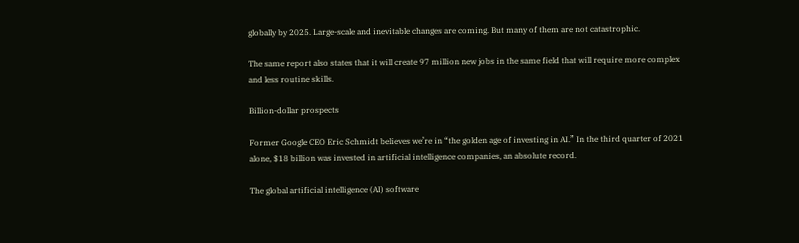globally by 2025. Large-scale and inevitable changes are coming. But many of them are not catastrophic.

The same report also states that it will create 97 million new jobs in the same field that will require more complex and less routine skills.

Billion-dollar prospects

Former Google CEO Eric Schmidt believes we’re in “the golden age of investing in AI.” In the third quarter of 2021 alone, $18 billion was invested in artificial intelligence companies, an absolute record.

The global artificial intelligence (AI) software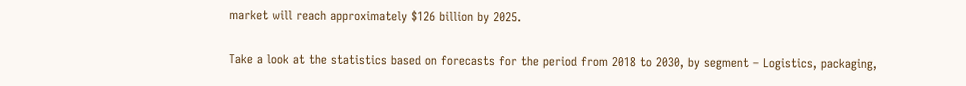market will reach approximately $126 billion by 2025.

Take a look at the statistics based on forecasts for the period from 2018 to 2030, by segment – Logistics, packaging,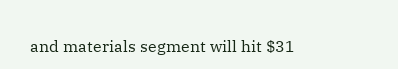and materials segment will hit $31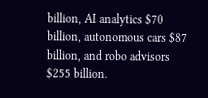billion, AI analytics $70 billion, autonomous cars $87 billion, and robo advisors $255 billion.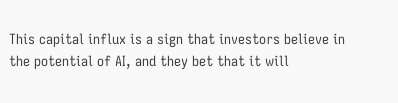This capital influx is a sign that investors believe in the potential of AI, and they bet that it will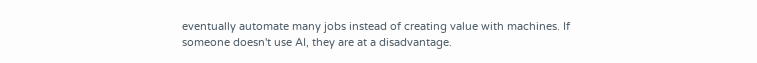eventually automate many jobs instead of creating value with machines. If someone doesn't use AI, they are at a disadvantage.